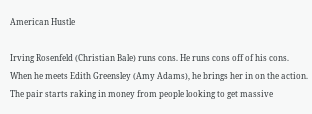American Hustle

Irving Rosenfeld (Christian Bale) runs cons. He runs cons off of his cons. When he meets Edith Greensley (Amy Adams), he brings her in on the action. The pair starts raking in money from people looking to get massive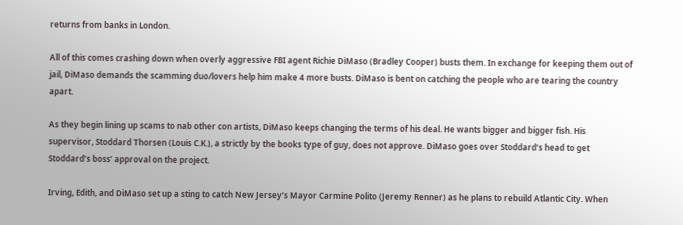returns from banks in London.

All of this comes crashing down when overly aggressive FBI agent Richie DiMaso (Bradley Cooper) busts them. In exchange for keeping them out of jail, DiMaso demands the scamming duo/lovers help him make 4 more busts. DiMaso is bent on catching the people who are tearing the country apart.

As they begin lining up scams to nab other con artists, DiMaso keeps changing the terms of his deal. He wants bigger and bigger fish. His supervisor, Stoddard Thorsen (Louis C.K.), a strictly by the books type of guy, does not approve. DiMaso goes over Stoddard’s head to get Stoddard’s boss’ approval on the project.

Irving, Edith, and DiMaso set up a sting to catch New Jersey’s Mayor Carmine Polito (Jeremy Renner) as he plans to rebuild Atlantic City. When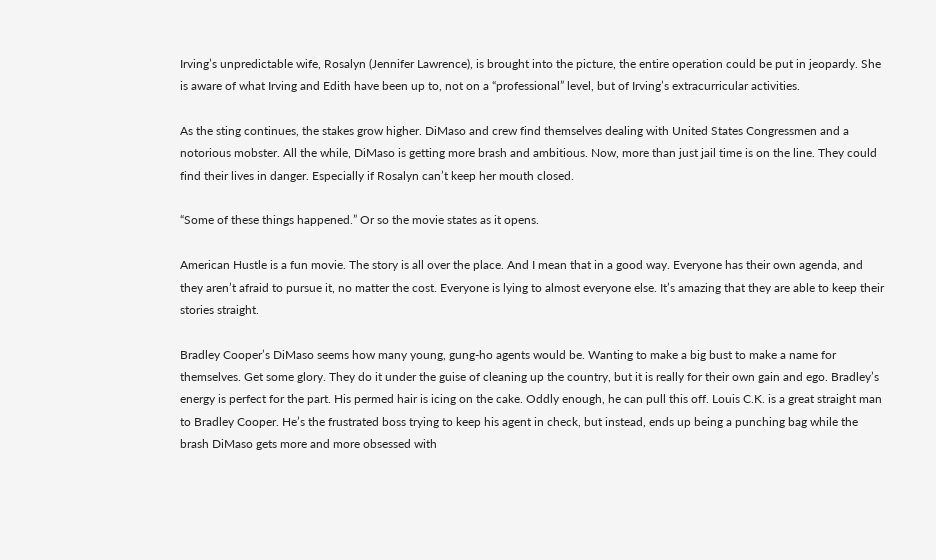Irving’s unpredictable wife, Rosalyn (Jennifer Lawrence), is brought into the picture, the entire operation could be put in jeopardy. She is aware of what Irving and Edith have been up to, not on a “professional” level, but of Irving’s extracurricular activities.

As the sting continues, the stakes grow higher. DiMaso and crew find themselves dealing with United States Congressmen and a notorious mobster. All the while, DiMaso is getting more brash and ambitious. Now, more than just jail time is on the line. They could find their lives in danger. Especially if Rosalyn can’t keep her mouth closed.

“Some of these things happened.” Or so the movie states as it opens.

American Hustle is a fun movie. The story is all over the place. And I mean that in a good way. Everyone has their own agenda, and they aren’t afraid to pursue it, no matter the cost. Everyone is lying to almost everyone else. It’s amazing that they are able to keep their stories straight.

Bradley Cooper’s DiMaso seems how many young, gung-ho agents would be. Wanting to make a big bust to make a name for themselves. Get some glory. They do it under the guise of cleaning up the country, but it is really for their own gain and ego. Bradley’s energy is perfect for the part. His permed hair is icing on the cake. Oddly enough, he can pull this off. Louis C.K. is a great straight man to Bradley Cooper. He’s the frustrated boss trying to keep his agent in check, but instead, ends up being a punching bag while the brash DiMaso gets more and more obsessed with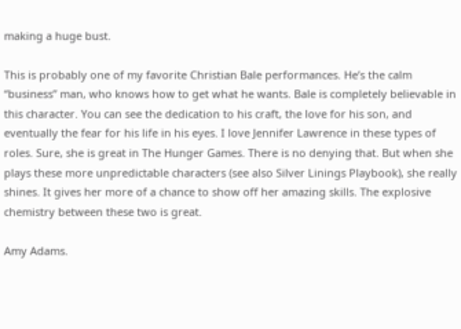making a huge bust.

This is probably one of my favorite Christian Bale performances. He’s the calm “business” man, who knows how to get what he wants. Bale is completely believable in this character. You can see the dedication to his craft, the love for his son, and eventually the fear for his life in his eyes. I love Jennifer Lawrence in these types of roles. Sure, she is great in The Hunger Games. There is no denying that. But when she plays these more unpredictable characters (see also Silver Linings Playbook), she really shines. It gives her more of a chance to show off her amazing skills. The explosive chemistry between these two is great.

Amy Adams.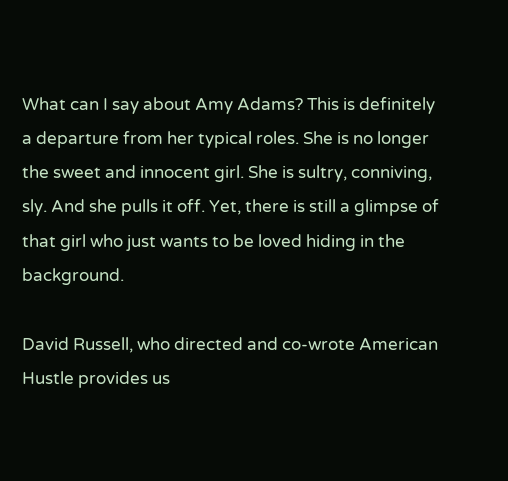What can I say about Amy Adams? This is definitely a departure from her typical roles. She is no longer the sweet and innocent girl. She is sultry, conniving, sly. And she pulls it off. Yet, there is still a glimpse of that girl who just wants to be loved hiding in the background.

David Russell, who directed and co-wrote American Hustle provides us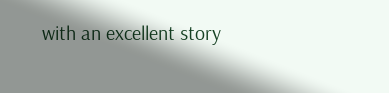with an excellent story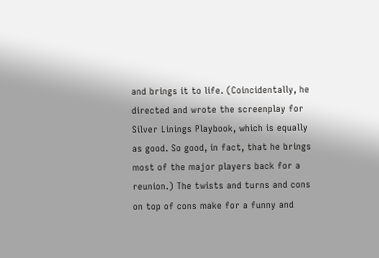and brings it to life. (Coincidentally, he directed and wrote the screenplay for Silver Linings Playbook, which is equally as good. So good, in fact, that he brings most of the major players back for a reunion.) The twists and turns and cons on top of cons make for a funny and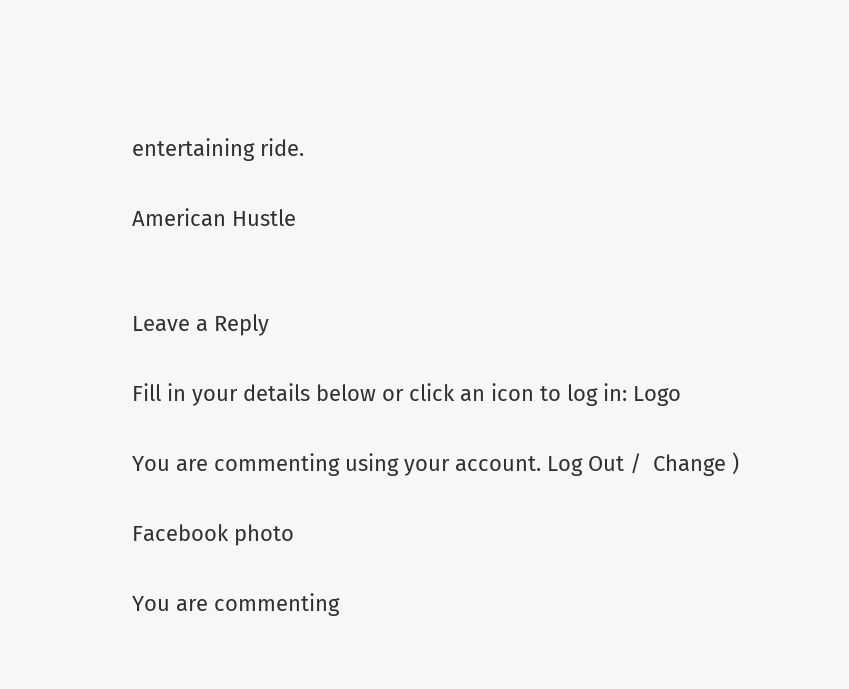entertaining ride.

American Hustle


Leave a Reply

Fill in your details below or click an icon to log in: Logo

You are commenting using your account. Log Out /  Change )

Facebook photo

You are commenting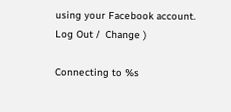using your Facebook account. Log Out /  Change )

Connecting to %s